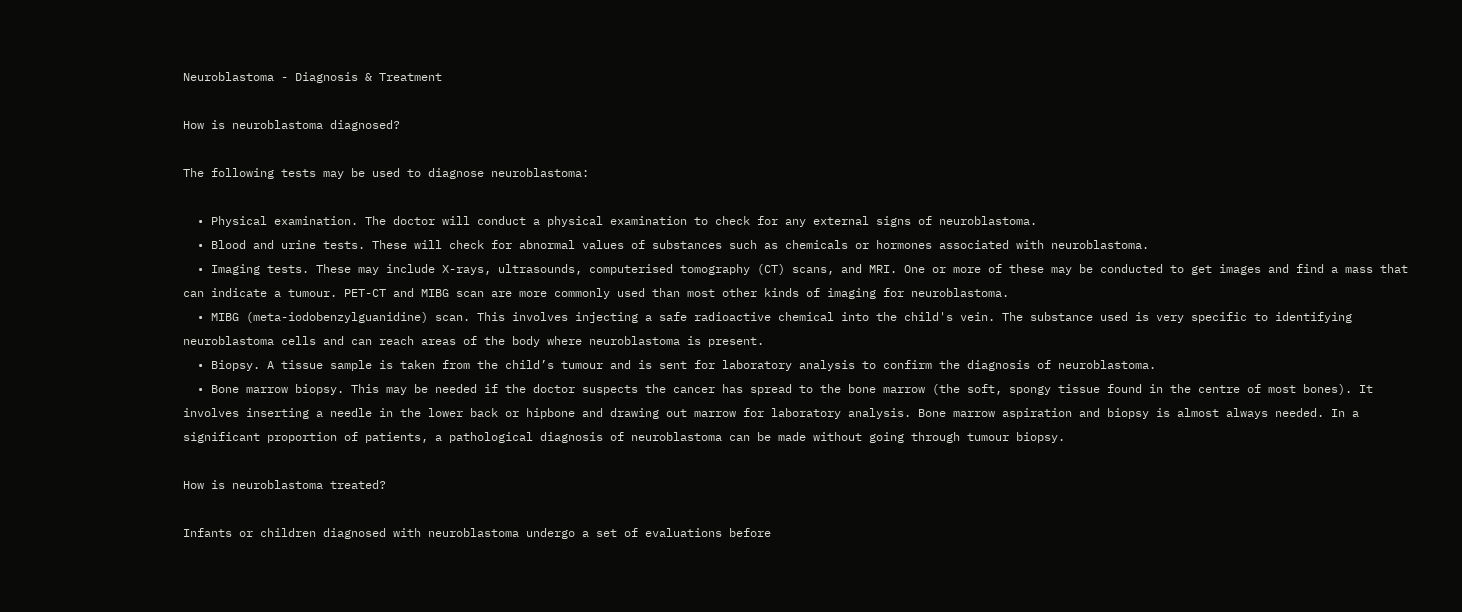Neuroblastoma - Diagnosis & Treatment

How is neuroblastoma diagnosed?

The following tests may be used to diagnose neuroblastoma:

  • Physical examination. The doctor will conduct a physical examination to check for any external signs of neuroblastoma.
  • Blood and urine tests. These will check for abnormal values of substances such as chemicals or hormones associated with neuroblastoma.
  • Imaging tests. These may include X-rays, ultrasounds, computerised tomography (CT) scans, and MRI. One or more of these may be conducted to get images and find a mass that can indicate a tumour. PET-CT and MIBG scan are more commonly used than most other kinds of imaging for neuroblastoma.
  • MIBG (meta-iodobenzylguanidine) scan. This involves injecting a safe radioactive chemical into the child's vein. The substance used is very specific to identifying neuroblastoma cells and can reach areas of the body where neuroblastoma is present.
  • Biopsy. A tissue sample is taken from the child’s tumour and is sent for laboratory analysis to confirm the diagnosis of neuroblastoma.
  • Bone marrow biopsy. This may be needed if the doctor suspects the cancer has spread to the bone marrow (the soft, spongy tissue found in the centre of most bones). It involves inserting a needle in the lower back or hipbone and drawing out marrow for laboratory analysis. Bone marrow aspiration and biopsy is almost always needed. In a significant proportion of patients, a pathological diagnosis of neuroblastoma can be made without going through tumour biopsy.

How is neuroblastoma treated?

Infants or children diagnosed with neuroblastoma undergo a set of evaluations before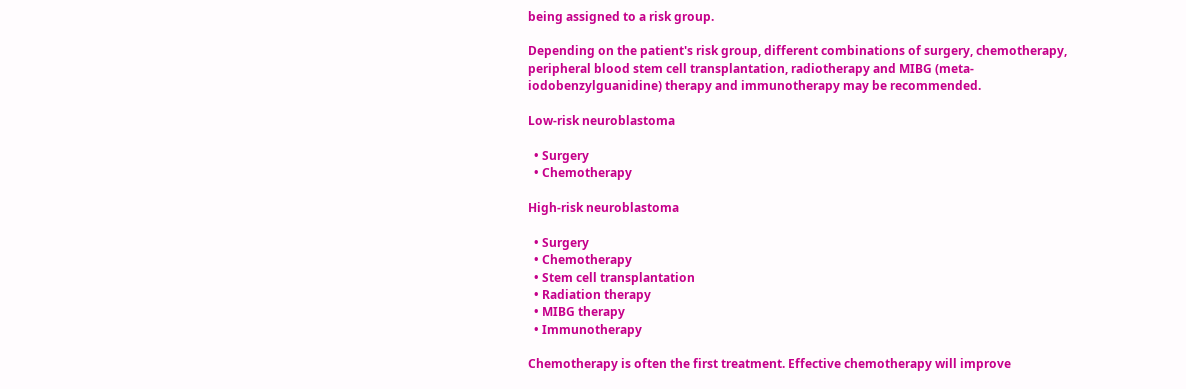being assigned to a risk group.

Depending on the patient's risk group, different combinations of surgery, chemotherapy, peripheral blood stem cell transplantation, radiotherapy and MIBG (meta-iodobenzylguanidine) therapy and immunotherapy may be recommended.

Low-risk neuroblastoma

  • Surgery
  • Chemotherapy

High-risk neuroblastoma

  • Surgery
  • Chemotherapy
  • Stem cell transplantation
  • Radiation therapy
  • MIBG therapy
  • Immunotherapy

Chemotherapy is often the first treatment. Effective chemotherapy will improve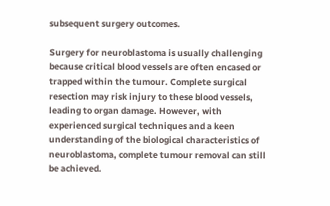subsequent surgery outcomes.

Surgery for neuroblastoma is usually challenging because critical blood vessels are often encased or trapped within the tumour. Complete surgical resection may risk injury to these blood vessels, leading to organ damage. However, with experienced surgical techniques and a keen understanding of the biological characteristics of neuroblastoma, complete tumour removal can still be achieved.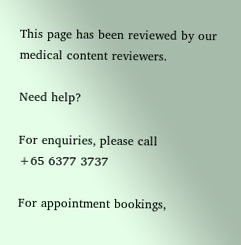This page has been reviewed by our medical content reviewers.

Need help?

For enquiries, please call
+65 6377 3737

For appointment bookings,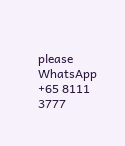please WhatsApp
+65 8111 3777